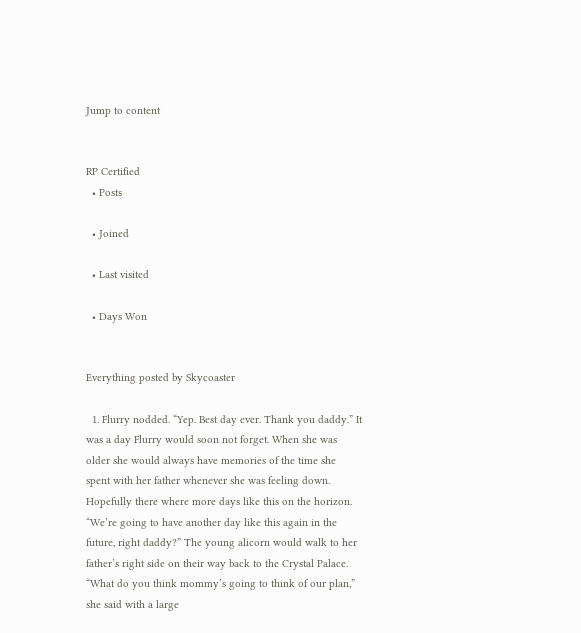Jump to content


RP Certified
  • Posts

  • Joined

  • Last visited

  • Days Won


Everything posted by Skycoaster

  1. Flurry nodded. “Yep. Best day ever. Thank you daddy.” It was a day Flurry would soon not forget. When she was older she would always have memories of the time she spent with her father whenever she was feeling down. Hopefully there where more days like this on the horizon. “We’re going to have another day like this again in the future, right daddy?” The young alicorn would walk to her father’s right side on their way back to the Crystal Palace. “What do you think mommy’s going to think of our plan,” she said with a large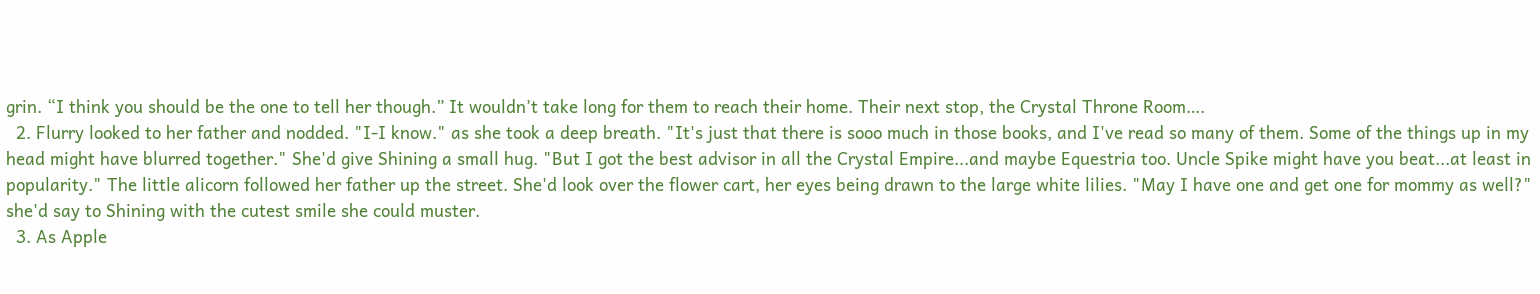grin. “I think you should be the one to tell her though.” It wouldn’t take long for them to reach their home. Their next stop, the Crystal Throne Room….
  2. Flurry looked to her father and nodded. "I-I know." as she took a deep breath. "It's just that there is sooo much in those books, and I've read so many of them. Some of the things up in my head might have blurred together." She'd give Shining a small hug. "But I got the best advisor in all the Crystal Empire...and maybe Equestria too. Uncle Spike might have you beat...at least in popularity." The little alicorn followed her father up the street. She'd look over the flower cart, her eyes being drawn to the large white lilies. "May I have one and get one for mommy as well?" she'd say to Shining with the cutest smile she could muster.
  3. As Apple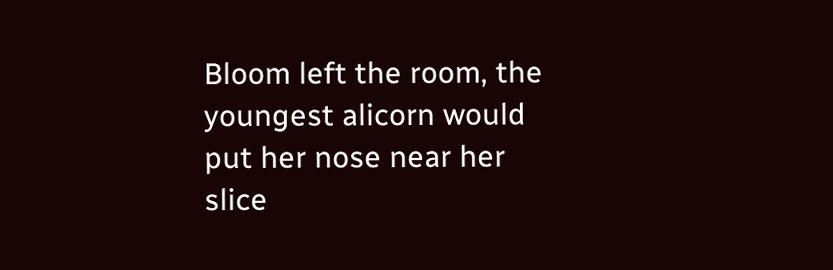Bloom left the room, the youngest alicorn would put her nose near her slice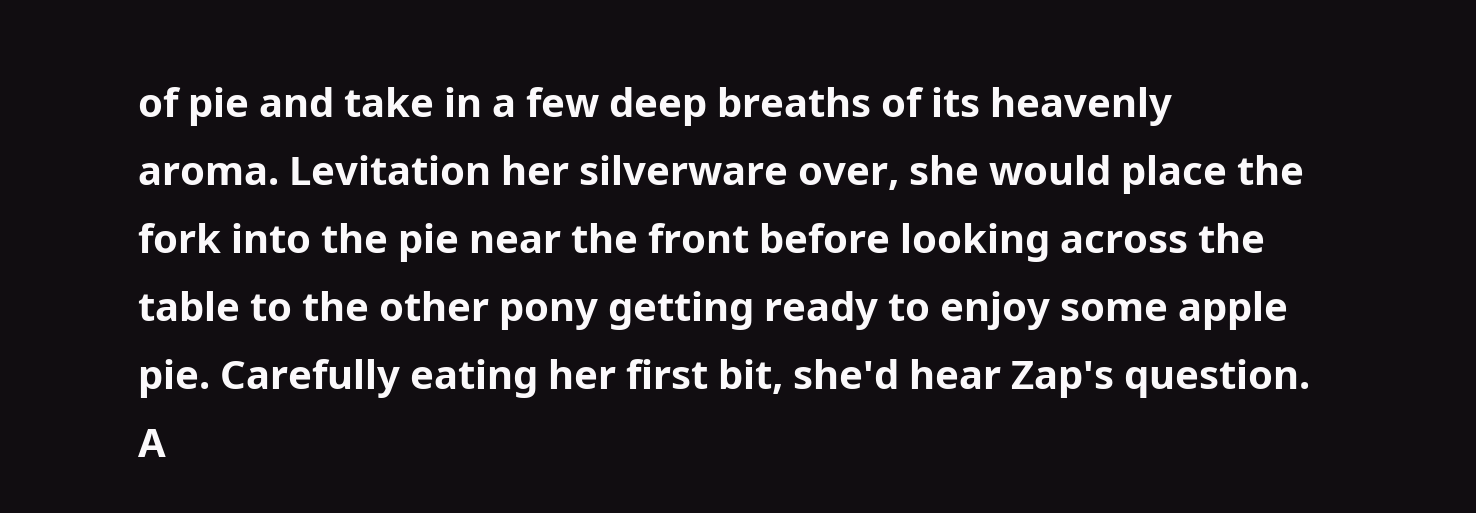of pie and take in a few deep breaths of its heavenly aroma. Levitation her silverware over, she would place the fork into the pie near the front before looking across the table to the other pony getting ready to enjoy some apple pie. Carefully eating her first bit, she'd hear Zap's question. A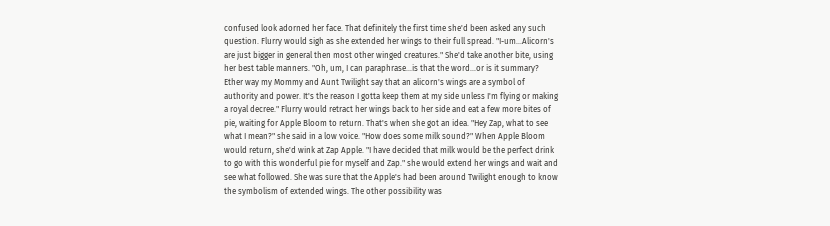confused look adorned her face. That definitely the first time she'd been asked any such question. Flurry would sigh as she extended her wings to their full spread. "I-um...Alicorn's are just bigger in general then most other winged creatures." She'd take another bite, using her best table manners. "Oh, um, I can paraphrase...is that the word...or is it summary? Ether way my Mommy and Aunt Twilight say that an alicorn's wings are a symbol of authority and power. It's the reason I gotta keep them at my side unless I'm flying or making a royal decree." Flurry would retract her wings back to her side and eat a few more bites of pie, waiting for Apple Bloom to return. That's when she got an idea. "Hey Zap, what to see what I mean?" she said in a low voice. "How does some milk sound?" When Apple Bloom would return, she'd wink at Zap Apple. "I have decided that milk would be the perfect drink to go with this wonderful pie for myself and Zap." she would extend her wings and wait and see what followed. She was sure that the Apple's had been around Twilight enough to know the symbolism of extended wings. The other possibility was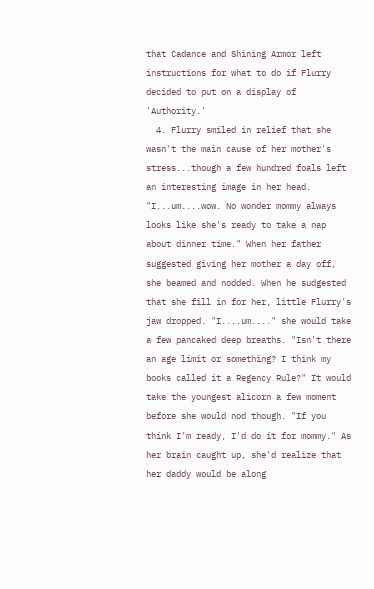that Cadance and Shining Armor left instructions for what to do if Flurry decided to put on a display of 'Authority.'
  4. Flurry smiled in relief that she wasn't the main cause of her mother's stress...though a few hundred foals left an interesting image in her head. "I...um....wow. No wonder mommy always looks like she's ready to take a nap about dinner time." When her father suggested giving her mother a day off, she beamed and nodded. When he sudgested that she fill in for her, little Flurry's jaw dropped. "I....um...." she would take a few pancaked deep breaths. "Isn't there an age limit or something? I think my books called it a Regency Rule?" It would take the youngest alicorn a few moment before she would nod though. "If you think I'm ready, I'd do it for mommy." As her brain caught up, she'd realize that her daddy would be along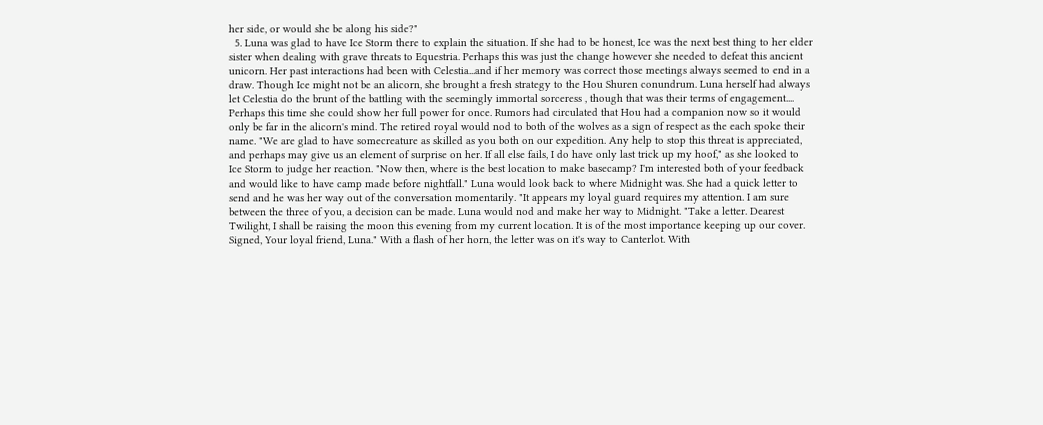her side, or would she be along his side?"
  5. Luna was glad to have Ice Storm there to explain the situation. If she had to be honest, Ice was the next best thing to her elder sister when dealing with grave threats to Equestria. Perhaps this was just the change however she needed to defeat this ancient unicorn. Her past interactions had been with Celestia...and if her memory was correct those meetings always seemed to end in a draw. Though Ice might not be an alicorn, she brought a fresh strategy to the Hou Shuren conundrum. Luna herself had always let Celestia do the brunt of the battling with the seemingly immortal sorceress , though that was their terms of engagement.... Perhaps this time she could show her full power for once. Rumors had circulated that Hou had a companion now so it would only be far in the alicorn's mind. The retired royal would nod to both of the wolves as a sign of respect as the each spoke their name. "We are glad to have somecreature as skilled as you both on our expedition. Any help to stop this threat is appreciated, and perhaps may give us an element of surprise on her. If all else fails, I do have only last trick up my hoof," as she looked to Ice Storm to judge her reaction. "Now then, where is the best location to make basecamp? I'm interested both of your feedback and would like to have camp made before nightfall." Luna would look back to where Midnight was. She had a quick letter to send and he was her way out of the conversation momentarily. "It appears my loyal guard requires my attention. I am sure between the three of you, a decision can be made. Luna would nod and make her way to Midnight. "Take a letter. Dearest Twilight, I shall be raising the moon this evening from my current location. It is of the most importance keeping up our cover. Signed, Your loyal friend, Luna." With a flash of her horn, the letter was on it's way to Canterlot. With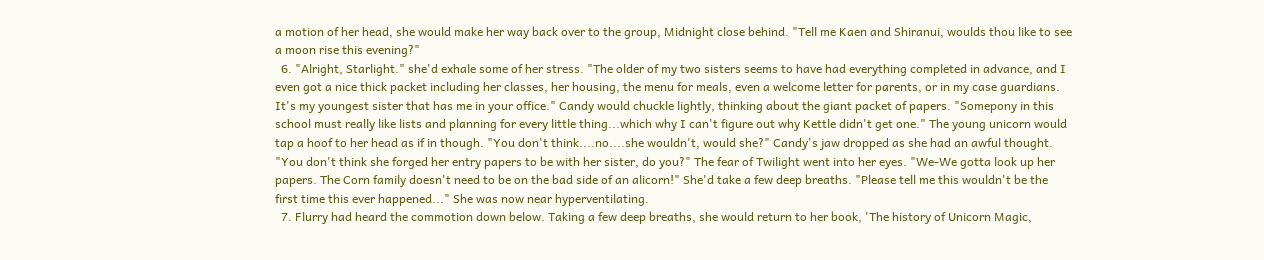a motion of her head, she would make her way back over to the group, Midnight close behind. "Tell me Kaen and Shiranui, woulds thou like to see a moon rise this evening?"
  6. "Alright, Starlight." she'd exhale some of her stress. "The older of my two sisters seems to have had everything completed in advance, and I even got a nice thick packet including her classes, her housing, the menu for meals, even a welcome letter for parents, or in my case guardians. It's my youngest sister that has me in your office." Candy would chuckle lightly, thinking about the giant packet of papers. "Somepony in this school must really like lists and planning for every little thing...which why I can't figure out why Kettle didn't get one." The young unicorn would tap a hoof to her head as if in though. "You don't think....no....she wouldn't, would she?" Candy's jaw dropped as she had an awful thought. "You don't think she forged her entry papers to be with her sister, do you?" The fear of Twilight went into her eyes. "We-We gotta look up her papers. The Corn family doesn't need to be on the bad side of an alicorn!" She'd take a few deep breaths. "Please tell me this wouldn't be the first time this ever happened..." She was now near hyperventilating.
  7. Flurry had heard the commotion down below. Taking a few deep breaths, she would return to her book, 'The history of Unicorn Magic,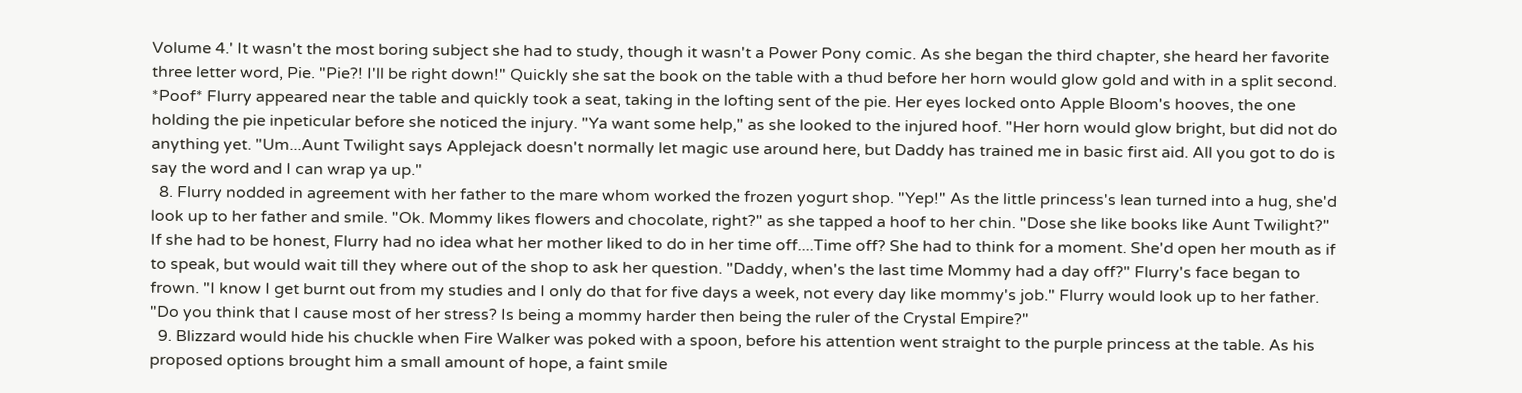Volume 4.' It wasn't the most boring subject she had to study, though it wasn't a Power Pony comic. As she began the third chapter, she heard her favorite three letter word, Pie. "Pie?! I'll be right down!" Quickly she sat the book on the table with a thud before her horn would glow gold and with in a split second. *Poof* Flurry appeared near the table and quickly took a seat, taking in the lofting sent of the pie. Her eyes locked onto Apple Bloom's hooves, the one holding the pie inpeticular before she noticed the injury. "Ya want some help," as she looked to the injured hoof. "Her horn would glow bright, but did not do anything yet. "Um...Aunt Twilight says Applejack doesn't normally let magic use around here, but Daddy has trained me in basic first aid. All you got to do is say the word and I can wrap ya up."
  8. Flurry nodded in agreement with her father to the mare whom worked the frozen yogurt shop. "Yep!" As the little princess's lean turned into a hug, she'd look up to her father and smile. "Ok. Mommy likes flowers and chocolate, right?" as she tapped a hoof to her chin. "Dose she like books like Aunt Twilight?" If she had to be honest, Flurry had no idea what her mother liked to do in her time off....Time off? She had to think for a moment. She'd open her mouth as if to speak, but would wait till they where out of the shop to ask her question. "Daddy, when's the last time Mommy had a day off?" Flurry's face began to frown. "I know I get burnt out from my studies and I only do that for five days a week, not every day like mommy's job." Flurry would look up to her father. "Do you think that I cause most of her stress? Is being a mommy harder then being the ruler of the Crystal Empire?"
  9. Blizzard would hide his chuckle when Fire Walker was poked with a spoon, before his attention went straight to the purple princess at the table. As his proposed options brought him a small amount of hope, a faint smile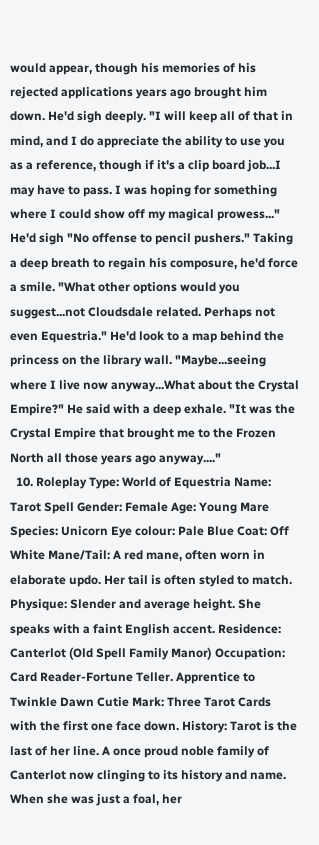would appear, though his memories of his rejected applications years ago brought him down. He'd sigh deeply. "I will keep all of that in mind, and I do appreciate the ability to use you as a reference, though if it's a clip board job...I may have to pass. I was hoping for something where I could show off my magical prowess..." He'd sigh "No offense to pencil pushers." Taking a deep breath to regain his composure, he'd force a smile. "What other options would you suggest...not Cloudsdale related. Perhaps not even Equestria." He'd look to a map behind the princess on the library wall. "Maybe...seeing where I live now anyway...What about the Crystal Empire?" He said with a deep exhale. "It was the Crystal Empire that brought me to the Frozen North all those years ago anyway...."
  10. Roleplay Type: World of Equestria Name: Tarot Spell Gender: Female Age: Young Mare Species: Unicorn Eye colour: Pale Blue Coat: Off White Mane/Tail: A red mane, often worn in elaborate updo. Her tail is often styled to match. Physique: Slender and average height. She speaks with a faint English accent. Residence: Canterlot (Old Spell Family Manor) Occupation: Card Reader-Fortune Teller. Apprentice to Twinkle Dawn Cutie Mark: Three Tarot Cards with the first one face down. History: Tarot is the last of her line. A once proud noble family of Canterlot now clinging to its history and name. When she was just a foal, her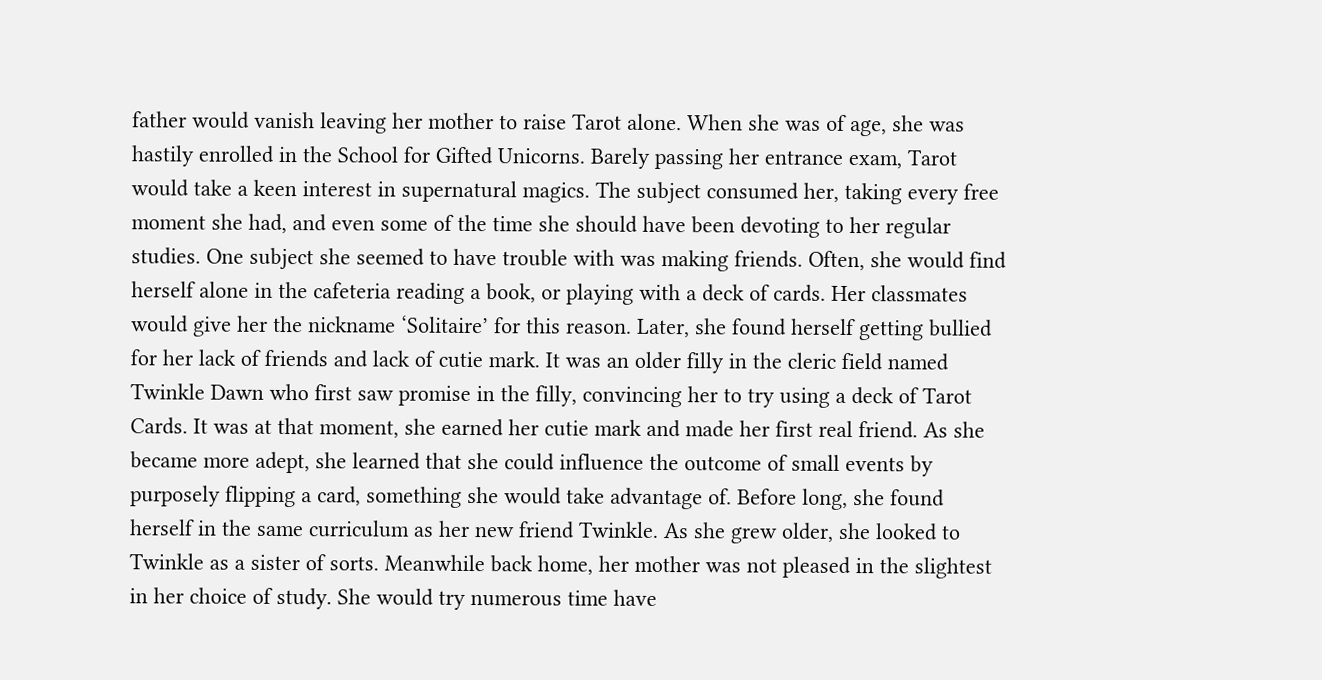father would vanish leaving her mother to raise Tarot alone. When she was of age, she was hastily enrolled in the School for Gifted Unicorns. Barely passing her entrance exam, Tarot would take a keen interest in supernatural magics. The subject consumed her, taking every free moment she had, and even some of the time she should have been devoting to her regular studies. One subject she seemed to have trouble with was making friends. Often, she would find herself alone in the cafeteria reading a book, or playing with a deck of cards. Her classmates would give her the nickname ‘Solitaire’ for this reason. Later, she found herself getting bullied for her lack of friends and lack of cutie mark. It was an older filly in the cleric field named Twinkle Dawn who first saw promise in the filly, convincing her to try using a deck of Tarot Cards. It was at that moment, she earned her cutie mark and made her first real friend. As she became more adept, she learned that she could influence the outcome of small events by purposely flipping a card, something she would take advantage of. Before long, she found herself in the same curriculum as her new friend Twinkle. As she grew older, she looked to Twinkle as a sister of sorts. Meanwhile back home, her mother was not pleased in the slightest in her choice of study. She would try numerous time have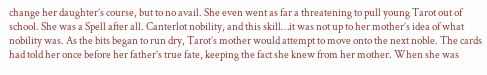change her daughter’s course, but to no avail. She even went as far a threatening to pull young Tarot out of school. She was a Spell after all. Canterlot nobility, and this skill…it was not up to her mother’s idea of what nobility was. As the bits began to run dry, Tarot’s mother would attempt to move onto the next noble. The cards had told her once before her father’s true fate, keeping the fact she knew from her mother. When she was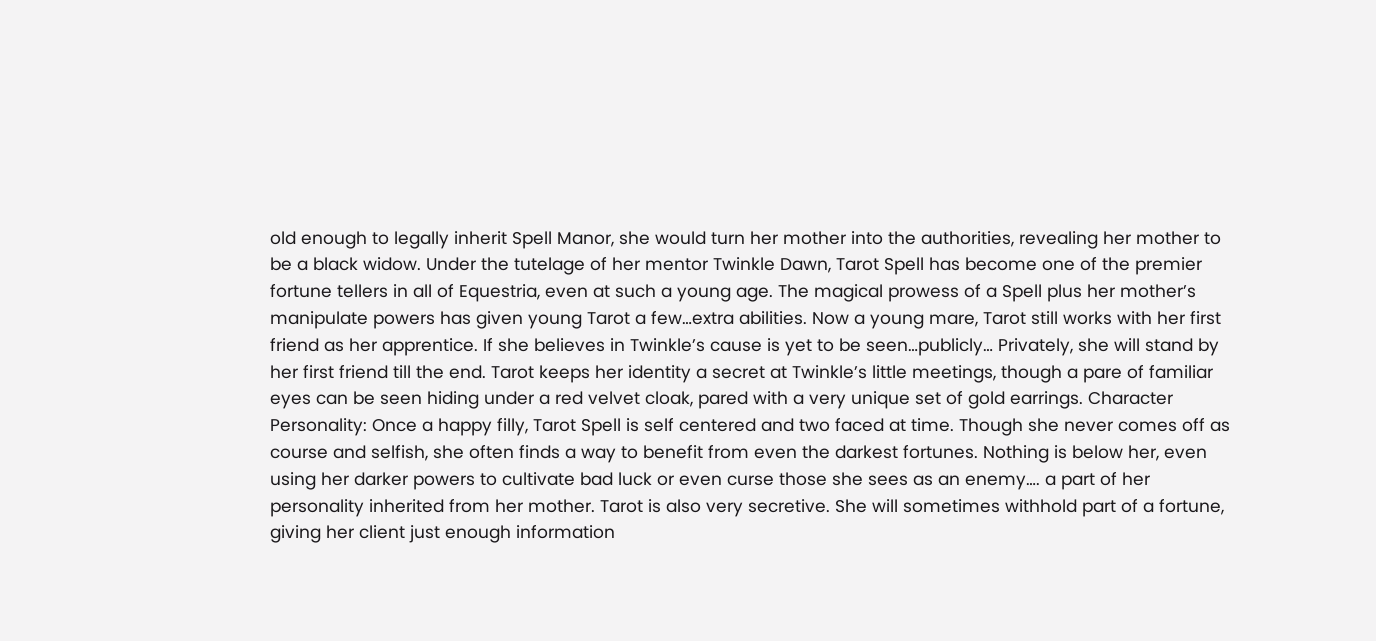old enough to legally inherit Spell Manor, she would turn her mother into the authorities, revealing her mother to be a black widow. Under the tutelage of her mentor Twinkle Dawn, Tarot Spell has become one of the premier fortune tellers in all of Equestria, even at such a young age. The magical prowess of a Spell plus her mother’s manipulate powers has given young Tarot a few…extra abilities. Now a young mare, Tarot still works with her first friend as her apprentice. If she believes in Twinkle’s cause is yet to be seen…publicly… Privately, she will stand by her first friend till the end. Tarot keeps her identity a secret at Twinkle’s little meetings, though a pare of familiar eyes can be seen hiding under a red velvet cloak, pared with a very unique set of gold earrings. Character Personality: Once a happy filly, Tarot Spell is self centered and two faced at time. Though she never comes off as course and selfish, she often finds a way to benefit from even the darkest fortunes. Nothing is below her, even using her darker powers to cultivate bad luck or even curse those she sees as an enemy…. a part of her personality inherited from her mother. Tarot is also very secretive. She will sometimes withhold part of a fortune, giving her client just enough information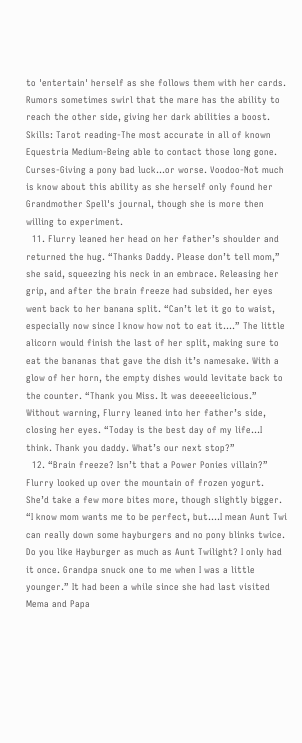to 'entertain' herself as she follows them with her cards. Rumors sometimes swirl that the mare has the ability to reach the other side, giving her dark abilities a boost. Skills: Tarot reading-The most accurate in all of known Equestria Medium-Being able to contact those long gone. Curses-Giving a pony bad luck...or worse. Voodoo-Not much is know about this ability as she herself only found her Grandmother Spell's journal, though she is more then willing to experiment.
  11. Flurry leaned her head on her father’s shoulder and returned the hug. “Thanks Daddy. Please don’t tell mom,” she said, squeezing his neck in an embrace. Releasing her grip, and after the brain freeze had subsided, her eyes went back to her banana split. “Can’t let it go to waist, especially now since I know how not to eat it….” The little alicorn would finish the last of her split, making sure to eat the bananas that gave the dish it’s namesake. With a glow of her horn, the empty dishes would levitate back to the counter. “Thank you Miss. It was deeeeelicious.” Without warning, Flurry leaned into her father’s side, closing her eyes. “Today is the best day of my life…I think. Thank you daddy. What’s our next stop?”
  12. “Brain freeze? Isn’t that a Power Ponies villain?” Flurry looked up over the mountain of frozen yogurt. She’d take a few more bites more, though slightly bigger. “I know mom wants me to be perfect, but….I mean Aunt Twi can really down some hayburgers and no pony blinks twice. Do you like Hayburger as much as Aunt Twilight? I only had it once. Grandpa snuck one to me when I was a little younger.” It had been a while since she had last visited Mema and Papa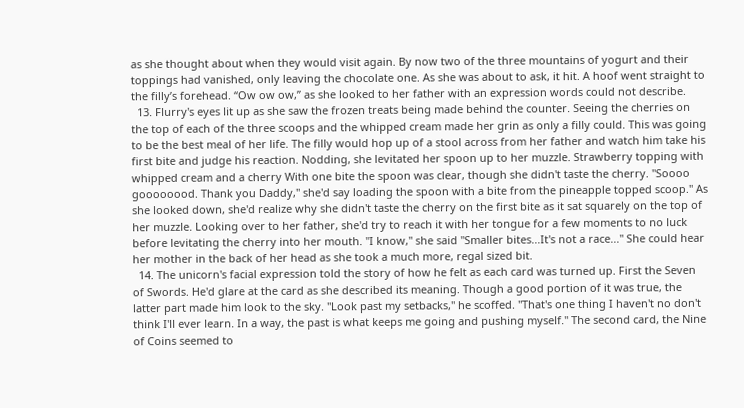as she thought about when they would visit again. By now two of the three mountains of yogurt and their toppings had vanished, only leaving the chocolate one. As she was about to ask, it hit. A hoof went straight to the filly’s forehead. “Ow ow ow,” as she looked to her father with an expression words could not describe.
  13. Flurry's eyes lit up as she saw the frozen treats being made behind the counter. Seeing the cherries on the top of each of the three scoops and the whipped cream made her grin as only a filly could. This was going to be the best meal of her life. The filly would hop up of a stool across from her father and watch him take his first bite and judge his reaction. Nodding, she levitated her spoon up to her muzzle. Strawberry topping with whipped cream and a cherry With one bite the spoon was clear, though she didn't taste the cherry. "Soooo goooooood. Thank you Daddy," she'd say loading the spoon with a bite from the pineapple topped scoop." As she looked down, she'd realize why she didn't taste the cherry on the first bite as it sat squarely on the top of her muzzle. Looking over to her father, she'd try to reach it with her tongue for a few moments to no luck before levitating the cherry into her mouth. "I know," she said "Smaller bites...It's not a race..." She could hear her mother in the back of her head as she took a much more, regal sized bit.
  14. The unicorn's facial expression told the story of how he felt as each card was turned up. First the Seven of Swords. He'd glare at the card as she described its meaning. Though a good portion of it was true, the latter part made him look to the sky. "Look past my setbacks," he scoffed. "That's one thing I haven't no don't think I'll ever learn. In a way, the past is what keeps me going and pushing myself." The second card, the Nine of Coins seemed to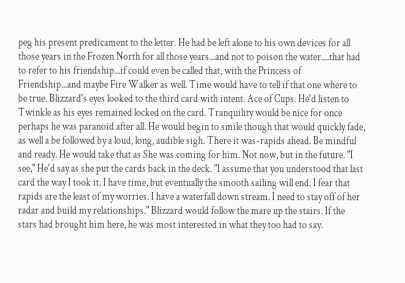peg his present predicament to the letter. He had be left alone to his own devices for all those years in the Frozen North for all those years...and not to poison the water....that had to refer to his friendship...if could even be called that, with the Princess of Friendship...and maybe Fire Walker as well. Time would have to tell if that one where to be true. Blizzard's eyes looked to the third card with intent. Ace of Cups. He'd listen to Twinkle as his eyes remained locked on the card. Tranquility would be nice for once perhaps he was paranoid after all. He would begin to smile though that would quickly fade, as well a be followed by a loud, long, audible sigh. There it was-rapids ahead. Be mindful and ready. He would take that as She was coming for him. Not now, but in the future. "I see," He'd say as she put the cards back in the deck. "I assume that you understood that last card the way I took it. I have time, but eventually the smooth sailing will end. I fear that rapids are the least of my worries. I have a waterfall down stream. I need to stay off of her radar and build my relationships." Blizzard would follow the mare up the stairs. If the stars had brought him here, he was most interested in what they too had to say.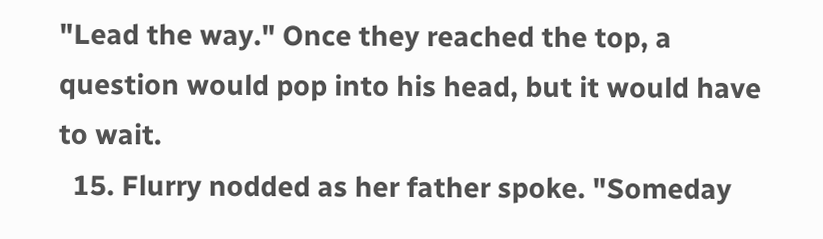"Lead the way." Once they reached the top, a question would pop into his head, but it would have to wait.
  15. Flurry nodded as her father spoke. "Someday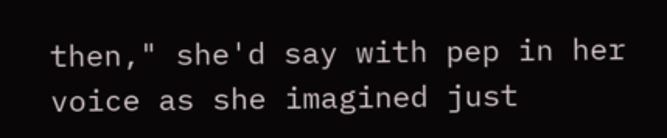then," she'd say with pep in her voice as she imagined just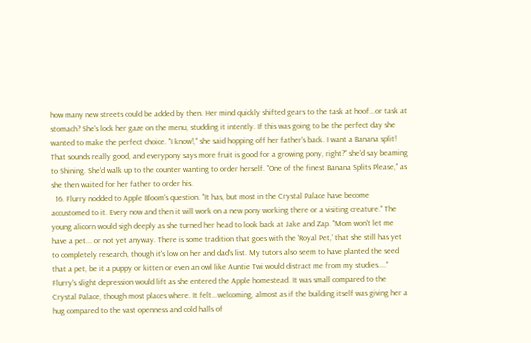how many new streets could be added by then. Her mind quickly shifted gears to the task at hoof...or task at stomach? She's lock her gaze on the menu, studding it intently. If this was going to be the perfect day she wanted to make the perfect choice. "I know!," she said hopping off her father's back. I want a Banana split! That sounds really good, and everypony says more fruit is good for a growing pony, right?" she'd say beaming to Shining. She'd walk up to the counter wanting to order herself. "One of the finest Banana Splits Please," as she then waited for her father to order his.
  16. Flurry nodded to Apple Bloom's question. "It has, but most in the Crystal Palace have become accustomed to it. Every now and then it will work on a new pony working there or a visiting creature." The young alicorn would sigh deeply as she turned her head to look back at Jake and Zap. "Mom won't let me have a pet... or not yet anyway. There is some tradition that goes with the 'Royal Pet,' that she still has yet to completely research, though it's low on her and dad's list. My tutors also seem to have planted the seed that a pet, be it a puppy or kitten or even an owl like Auntie Twi would distract me from my studies...." Flurry's slight depression would lift as she entered the Apple homestead. It was small compared to the Crystal Palace, though most places where. It felt...welcoming, almost as if the building itself was giving her a hug compared to the vast openness and cold halls of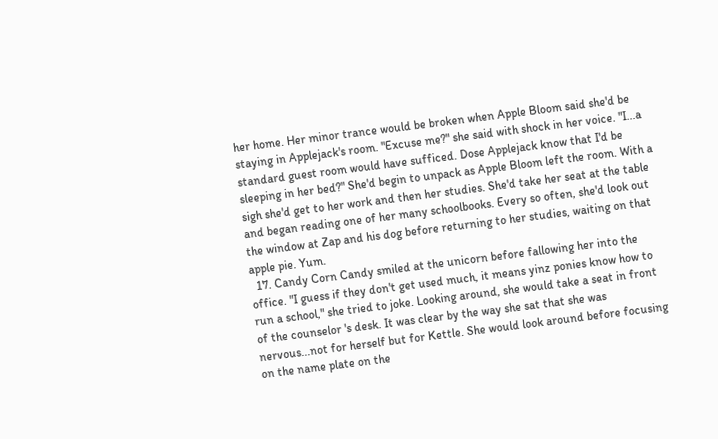her home. Her minor trance would be broken when Apple Bloom said she'd be staying in Applejack's room. "Excuse me?" she said with shock in her voice. "I...a standard guest room would have sufficed. Dose Applejack know that I'd be sleeping in her bed?" She'd begin to unpack as Apple Bloom left the room. With a sigh she'd get to her work and then her studies. She'd take her seat at the table and began reading one of her many schoolbooks. Every so often, she'd look out the window at Zap and his dog before returning to her studies, waiting on that apple pie. Yum.
  17. Candy Corn Candy smiled at the unicorn before fallowing her into the office. "I guess if they don't get used much, it means yinz ponies know how to run a school," she tried to joke. Looking around, she would take a seat in front of the counselor 's desk. It was clear by the way she sat that she was nervous...not for herself but for Kettle. She would look around before focusing on the name plate on the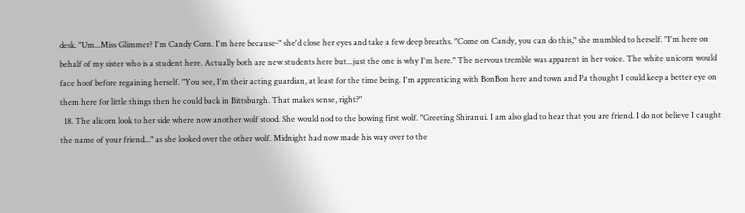desk. "Um...Miss Glimmer? I'm Candy Corn. I'm here because-" she'd close her eyes and take a few deep breaths. "Come on Candy, you can do this," she mumbled to herself. "I'm here on behalf of my sister who is a student here. Actually both are new students here but...just the one is why I'm here." The nervous tremble was apparent in her voice. The white unicorn would face hoof before regaining herself. "You see, I'm their acting guardian, at least for the time being. I'm apprenticing with BonBon here and town and Pa thought I could keep a better eye on them here for little things then he could back in Bittsburgh. That makes sense, right?"
  18. The alicorn look to her side where now another wolf stood. She would nod to the bowing first wolf. "Greeting Shiranui. I am also glad to hear that you are friend. I do not believe I caught the name of your friend..." as she looked over the other wolf. Midnight had now made his way over to the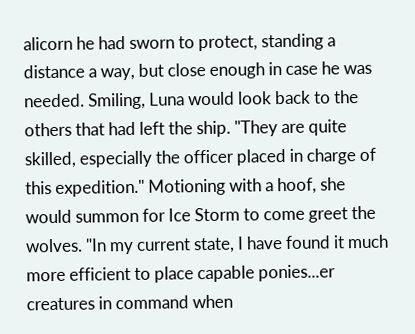alicorn he had sworn to protect, standing a distance a way, but close enough in case he was needed. Smiling, Luna would look back to the others that had left the ship. "They are quite skilled, especially the officer placed in charge of this expedition." Motioning with a hoof, she would summon for Ice Storm to come greet the wolves. "In my current state, I have found it much more efficient to place capable ponies...er creatures in command when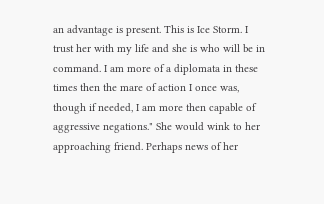an advantage is present. This is Ice Storm. I trust her with my life and she is who will be in command. I am more of a diplomata in these times then the mare of action I once was, though if needed, I am more then capable of aggressive negations." She would wink to her approaching friend. Perhaps news of her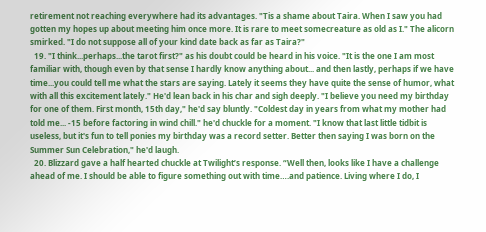retirement not reaching everywhere had its advantages. "Tis a shame about Taira. When I saw you had gotten my hopes up about meeting him once more. It is rare to meet somecreature as old as I." The alicorn smirked. "I do not suppose all of your kind date back as far as Taira?"
  19. "I think...perhaps...the tarot first?" as his doubt could be heard in his voice. "It is the one I am most familiar with, though even by that sense I hardly know anything about... and then lastly, perhaps if we have time...you could tell me what the stars are saying. Lately it seems they have quite the sense of humor, what with all this excitement lately." He'd lean back in his char and sigh deeply. "I believe you need my birthday for one of them. First month, 15th day," he'd say bluntly. "Coldest day in years from what my mother had told me... -15 before factoring in wind chill." he'd chuckle for a moment. "I know that last little tidbit is useless, but it's fun to tell ponies my birthday was a record setter. Better then saying I was born on the Summer Sun Celebration," he'd laugh.
  20. Blizzard gave a half hearted chuckle at Twilight’s response. “Well then, looks like I have a challenge ahead of me. I should be able to figure something out with time….and patience. Living where I do, I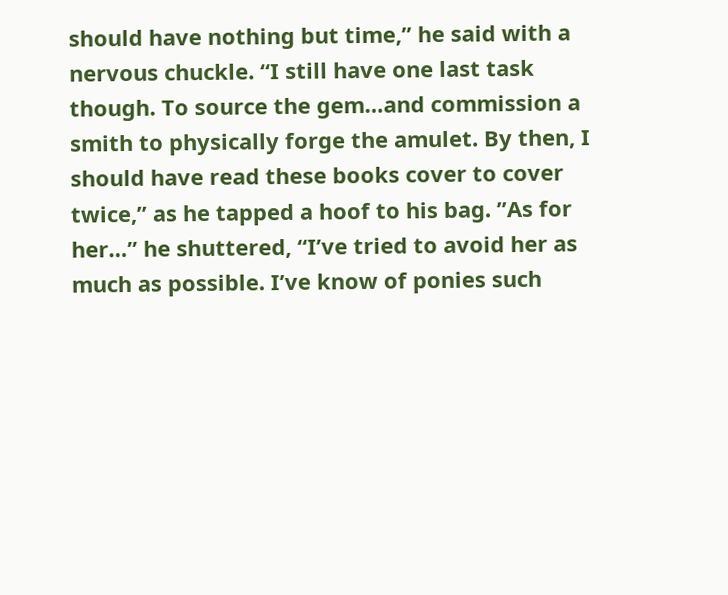should have nothing but time,” he said with a nervous chuckle. “I still have one last task though. To source the gem…and commission a smith to physically forge the amulet. By then, I should have read these books cover to cover twice,” as he tapped a hoof to his bag. ”As for her…” he shuttered, “I’ve tried to avoid her as much as possible. I’ve know of ponies such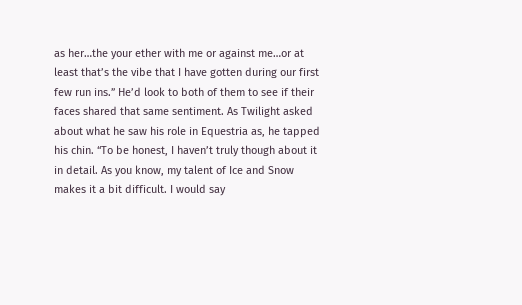as her…the your ether with me or against me…or at least that’s the vibe that I have gotten during our first few run ins.” He’d look to both of them to see if their faces shared that same sentiment. As Twilight asked about what he saw his role in Equestria as, he tapped his chin. “To be honest, I haven’t truly though about it in detail. As you know, my talent of Ice and Snow makes it a bit difficult. I would say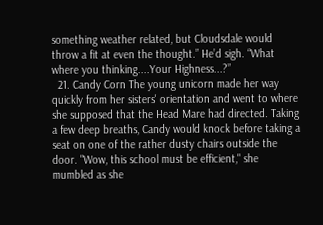something weather related, but Cloudsdale would throw a fit at even the thought.” He’d sigh. “What where you thinking....Your Highness...?”
  21. Candy Corn The young unicorn made her way quickly from her sisters' orientation and went to where she supposed that the Head Mare had directed. Taking a few deep breaths, Candy would knock before taking a seat on one of the rather dusty chairs outside the door. "Wow, this school must be efficient," she mumbled as she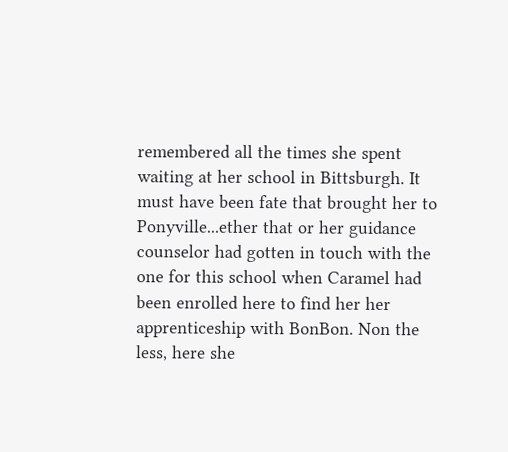remembered all the times she spent waiting at her school in Bittsburgh. It must have been fate that brought her to Ponyville...ether that or her guidance counselor had gotten in touch with the one for this school when Caramel had been enrolled here to find her her apprenticeship with BonBon. Non the less, here she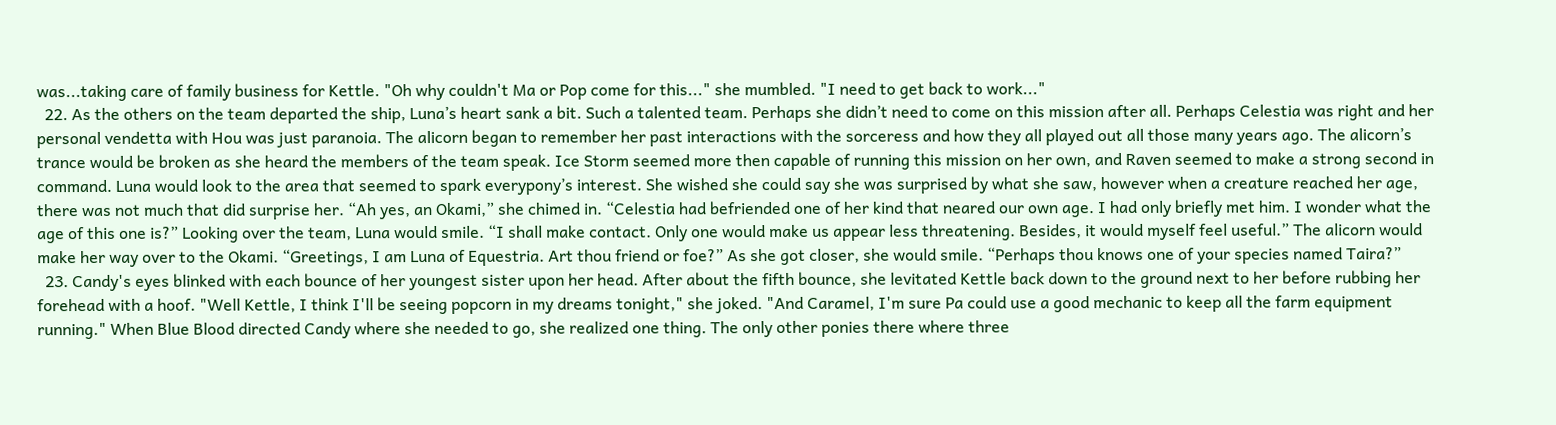was...taking care of family business for Kettle. "Oh why couldn't Ma or Pop come for this..." she mumbled. "I need to get back to work..."
  22. As the others on the team departed the ship, Luna’s heart sank a bit. Such a talented team. Perhaps she didn’t need to come on this mission after all. Perhaps Celestia was right and her personal vendetta with Hou was just paranoia. The alicorn began to remember her past interactions with the sorceress and how they all played out all those many years ago. The alicorn’s trance would be broken as she heard the members of the team speak. Ice Storm seemed more then capable of running this mission on her own, and Raven seemed to make a strong second in command. Luna would look to the area that seemed to spark everypony’s interest. She wished she could say she was surprised by what she saw, however when a creature reached her age, there was not much that did surprise her. “Ah yes, an Okami,” she chimed in. “Celestia had befriended one of her kind that neared our own age. I had only briefly met him. I wonder what the age of this one is?” Looking over the team, Luna would smile. “I shall make contact. Only one would make us appear less threatening. Besides, it would myself feel useful.” The alicorn would make her way over to the Okami. “Greetings, I am Luna of Equestria. Art thou friend or foe?” As she got closer, she would smile. “Perhaps thou knows one of your species named Taira?”
  23. Candy's eyes blinked with each bounce of her youngest sister upon her head. After about the fifth bounce, she levitated Kettle back down to the ground next to her before rubbing her forehead with a hoof. "Well Kettle, I think I'll be seeing popcorn in my dreams tonight," she joked. "And Caramel, I'm sure Pa could use a good mechanic to keep all the farm equipment running." When Blue Blood directed Candy where she needed to go, she realized one thing. The only other ponies there where three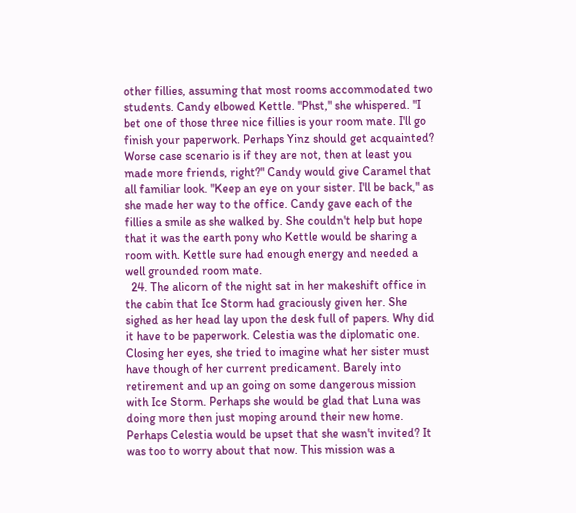other fillies, assuming that most rooms accommodated two students. Candy elbowed Kettle. "Phst," she whispered. "I bet one of those three nice fillies is your room mate. I'll go finish your paperwork. Perhaps Yinz should get acquainted? Worse case scenario is if they are not, then at least you made more friends, right?" Candy would give Caramel that all familiar look. "Keep an eye on your sister. I'll be back," as she made her way to the office. Candy gave each of the fillies a smile as she walked by. She couldn't help but hope that it was the earth pony who Kettle would be sharing a room with. Kettle sure had enough energy and needed a well grounded room mate.
  24. The alicorn of the night sat in her makeshift office in the cabin that Ice Storm had graciously given her. She sighed as her head lay upon the desk full of papers. Why did it have to be paperwork. Celestia was the diplomatic one. Closing her eyes, she tried to imagine what her sister must have though of her current predicament. Barely into retirement and up an going on some dangerous mission with Ice Storm. Perhaps she would be glad that Luna was doing more then just moping around their new home. Perhaps Celestia would be upset that she wasn't invited? It was too to worry about that now. This mission was a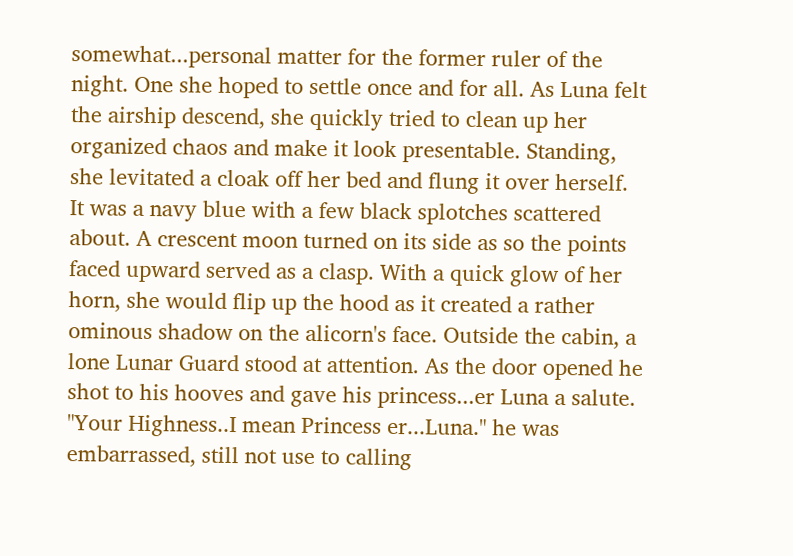somewhat...personal matter for the former ruler of the night. One she hoped to settle once and for all. As Luna felt the airship descend, she quickly tried to clean up her organized chaos and make it look presentable. Standing, she levitated a cloak off her bed and flung it over herself. It was a navy blue with a few black splotches scattered about. A crescent moon turned on its side as so the points faced upward served as a clasp. With a quick glow of her horn, she would flip up the hood as it created a rather ominous shadow on the alicorn's face. Outside the cabin, a lone Lunar Guard stood at attention. As the door opened he shot to his hooves and gave his princess...er Luna a salute. "Your Highness..I mean Princess er...Luna." he was embarrassed, still not use to calling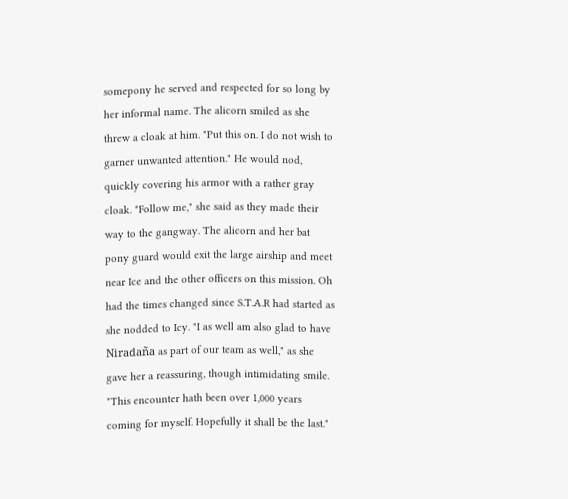somepony he served and respected for so long by her informal name. The alicorn smiled as she threw a cloak at him. "Put this on. I do not wish to garner unwanted attention." He would nod, quickly covering his armor with a rather gray cloak. "Follow me," she said as they made their way to the gangway. The alicorn and her bat pony guard would exit the large airship and meet near Ice and the other officers on this mission. Oh had the times changed since S.T.A.R had started as she nodded to Icy. "I as well am also glad to have Niradaña as part of our team as well," as she gave her a reassuring, though intimidating smile. "This encounter hath been over 1,000 years coming for myself. Hopefully it shall be the last."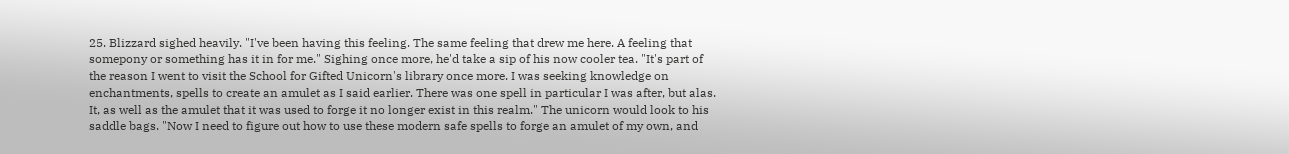25. Blizzard sighed heavily. "I've been having this feeling. The same feeling that drew me here. A feeling that somepony or something has it in for me." Sighing once more, he'd take a sip of his now cooler tea. "It's part of the reason I went to visit the School for Gifted Unicorn's library once more. I was seeking knowledge on enchantments, spells to create an amulet as I said earlier. There was one spell in particular I was after, but alas. It, as well as the amulet that it was used to forge it no longer exist in this realm." The unicorn would look to his saddle bags. "Now I need to figure out how to use these modern safe spells to forge an amulet of my own, and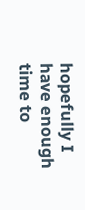hopefully I have enough time to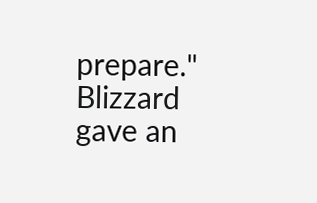prepare." Blizzard gave an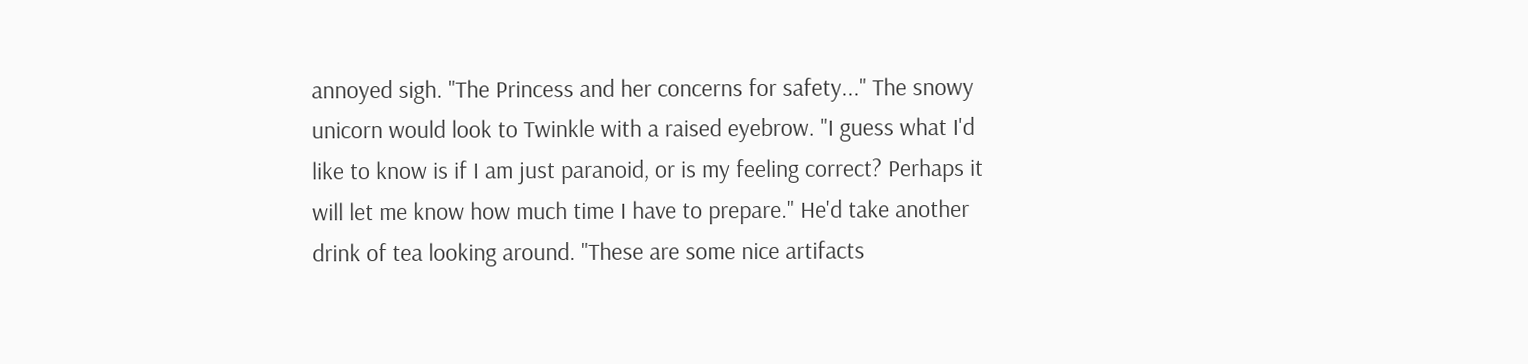annoyed sigh. "The Princess and her concerns for safety..." The snowy unicorn would look to Twinkle with a raised eyebrow. "I guess what I'd like to know is if I am just paranoid, or is my feeling correct? Perhaps it will let me know how much time I have to prepare." He'd take another drink of tea looking around. "These are some nice artifacts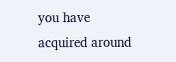you have acquired around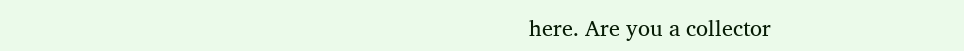here. Are you a collector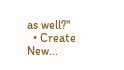as well?"
  • Create New...